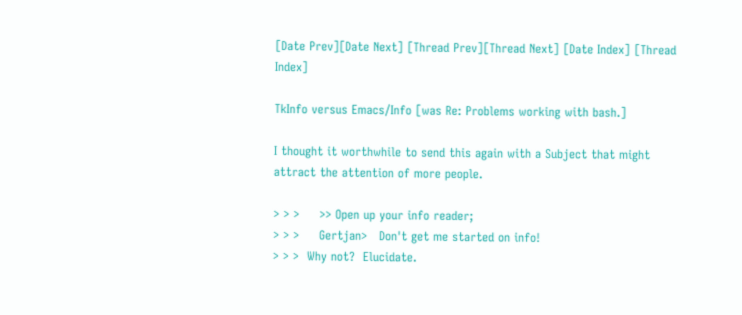[Date Prev][Date Next] [Thread Prev][Thread Next] [Date Index] [Thread Index]

TkInfo versus Emacs/Info [was Re: Problems working with bash.]

I thought it worthwhile to send this again with a Subject that might
attract the attention of more people.

> > >     >> Open up your info reader;
> > >     Gertjan>   Don't get me started on info!
> > >  Why not?  Elucidate.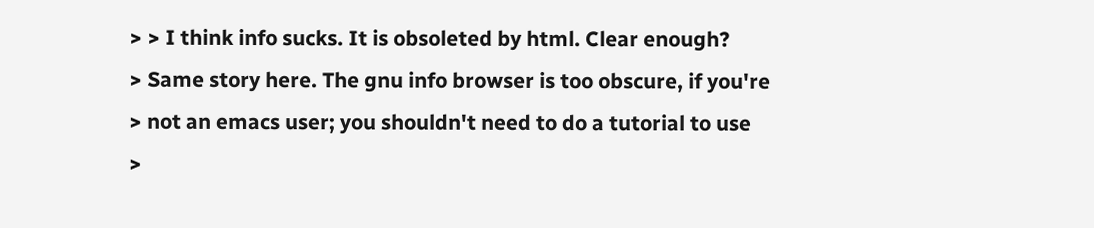> > I think info sucks. It is obsoleted by html. Clear enough?
> Same story here. The gnu info browser is too obscure, if you're
> not an emacs user; you shouldn't need to do a tutorial to use
>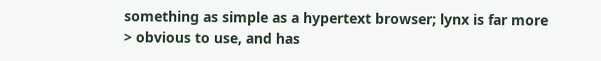something as simple as a hypertext browser; lynx is far more
> obvious to use, and has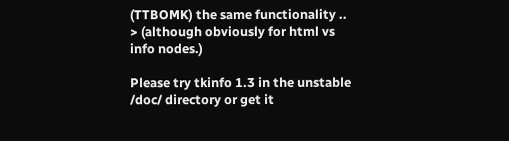(TTBOMK) the same functionality ..
> (although obviously for html vs info nodes.)

Please try tkinfo 1.3 in the unstable /doc/ directory or get it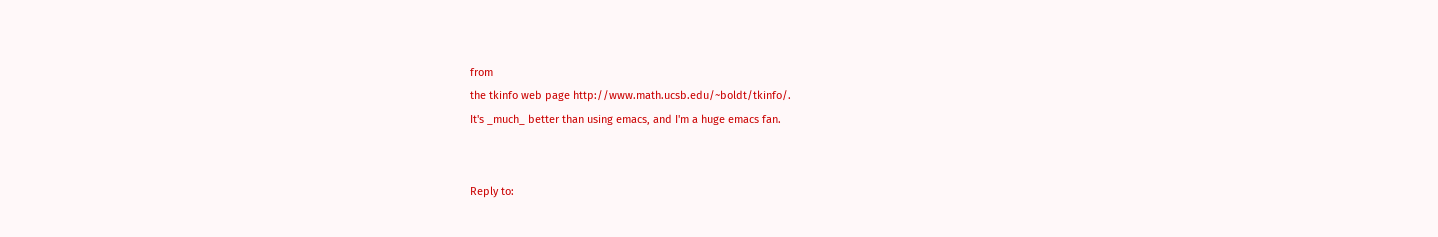from
the tkinfo web page http://www.math.ucsb.edu/~boldt/tkinfo/.
It's _much_ better than using emacs, and I'm a huge emacs fan.


Reply to: